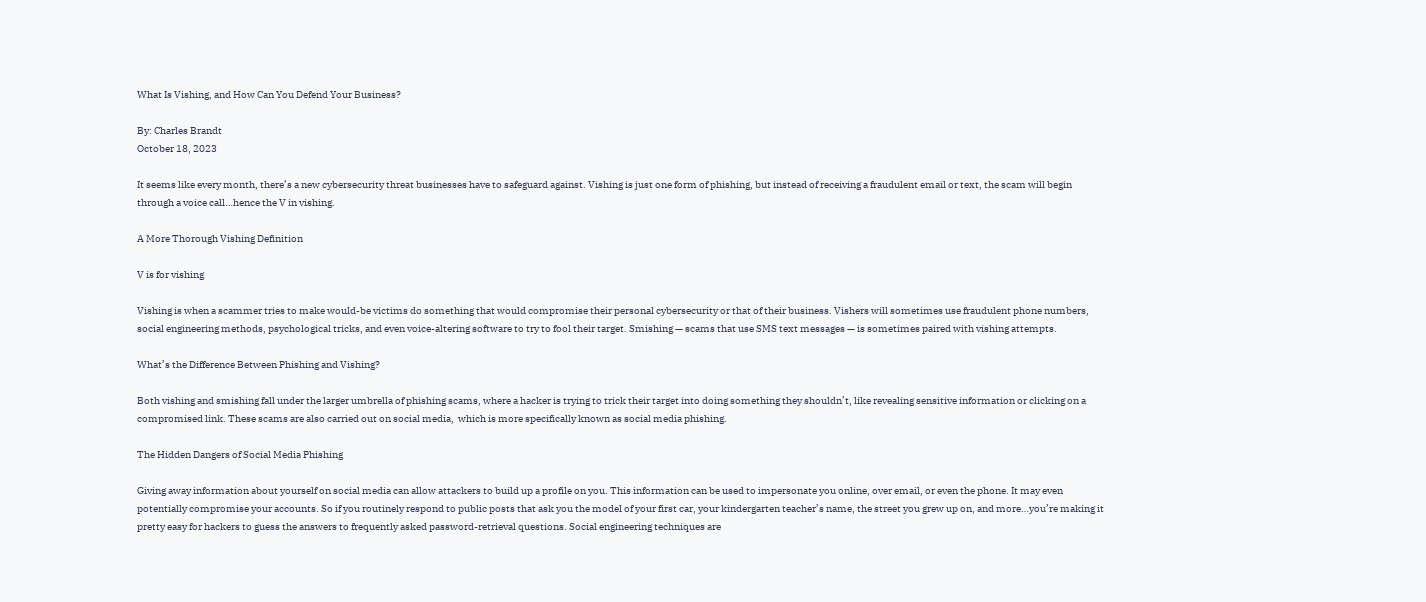What Is Vishing, and How Can You Defend Your Business?

By: Charles Brandt
October 18, 2023

It seems like every month, there’s a new cybersecurity threat businesses have to safeguard against. Vishing is just one form of phishing, but instead of receiving a fraudulent email or text, the scam will begin through a voice call…hence the V in vishing.

A More Thorough Vishing Definition

V is for vishing

Vishing is when a scammer tries to make would-be victims do something that would compromise their personal cybersecurity or that of their business. Vishers will sometimes use fraudulent phone numbers, social engineering methods, psychological tricks, and even voice-altering software to try to fool their target. Smishing — scams that use SMS text messages — is sometimes paired with vishing attempts.

What’s the Difference Between Phishing and Vishing?

Both vishing and smishing fall under the larger umbrella of phishing scams, where a hacker is trying to trick their target into doing something they shouldn’t, like revealing sensitive information or clicking on a compromised link. These scams are also carried out on social media,  which is more specifically known as social media phishing.

The Hidden Dangers of Social Media Phishing

Giving away information about yourself on social media can allow attackers to build up a profile on you. This information can be used to impersonate you online, over email, or even the phone. It may even potentially compromise your accounts. So if you routinely respond to public posts that ask you the model of your first car, your kindergarten teacher’s name, the street you grew up on, and more…you’re making it pretty easy for hackers to guess the answers to frequently asked password-retrieval questions. Social engineering techniques are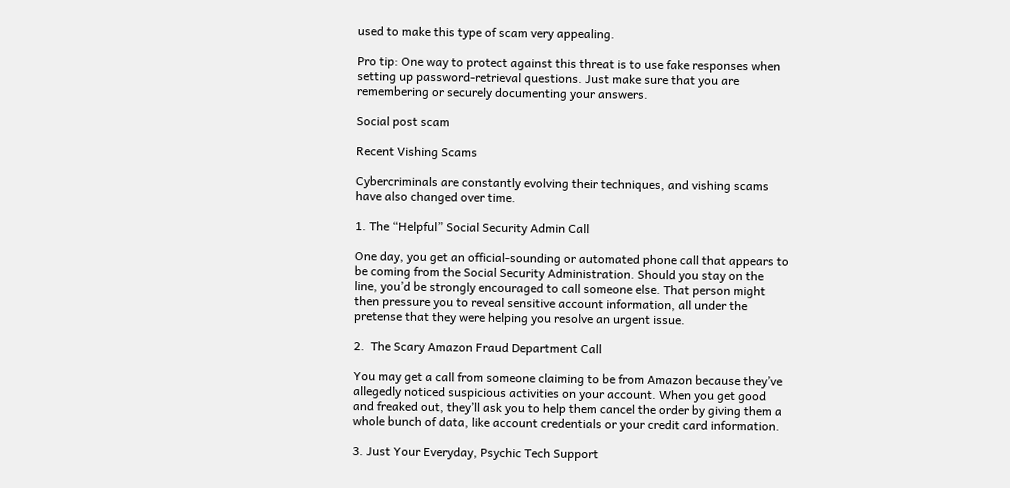used to make this type of scam very appealing.

Pro tip: One way to protect against this threat is to use fake responses when setting up password-retrieval questions. Just make sure that you are remembering or securely documenting your answers.

Social post scam

Recent Vishing Scams

Cybercriminals are constantly evolving their techniques, and vishing scams have also changed over time.

1. The “Helpful” Social Security Admin Call

One day, you get an official-sounding or automated phone call that appears to be coming from the Social Security Administration. Should you stay on the line, you’d be strongly encouraged to call someone else. That person might then pressure you to reveal sensitive account information, all under the pretense that they were helping you resolve an urgent issue.

2.  The Scary Amazon Fraud Department Call

You may get a call from someone claiming to be from Amazon because they’ve allegedly noticed suspicious activities on your account. When you get good and freaked out, they’ll ask you to help them cancel the order by giving them a whole bunch of data, like account credentials or your credit card information.

3. Just Your Everyday, Psychic Tech Support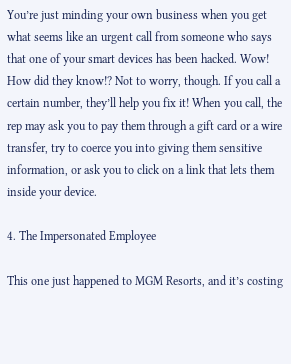You’re just minding your own business when you get what seems like an urgent call from someone who says that one of your smart devices has been hacked. Wow! How did they know!? Not to worry, though. If you call a certain number, they’ll help you fix it! When you call, the rep may ask you to pay them through a gift card or a wire transfer, try to coerce you into giving them sensitive information, or ask you to click on a link that lets them inside your device.

4. The Impersonated Employee

This one just happened to MGM Resorts, and it’s costing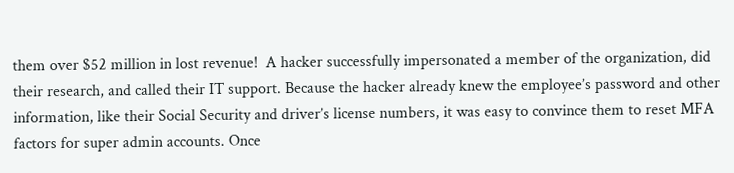them over $52 million in lost revenue!  A hacker successfully impersonated a member of the organization, did their research, and called their IT support. Because the hacker already knew the employee’s password and other information, like their Social Security and driver’s license numbers, it was easy to convince them to reset MFA factors for super admin accounts. Once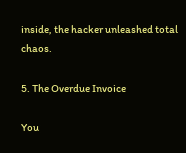inside, the hacker unleashed total chaos.

5. The Overdue Invoice

You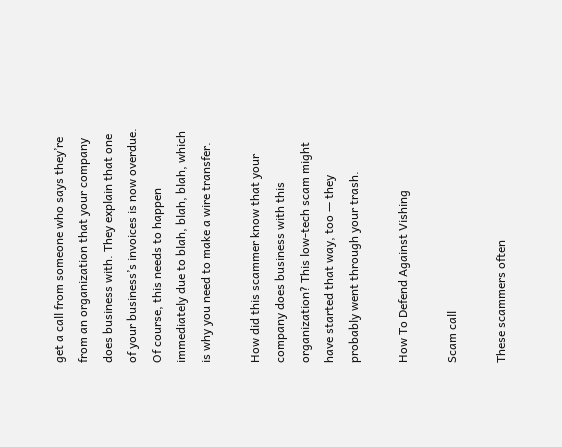get a call from someone who says they’re from an organization that your company does business with. They explain that one of your business’s invoices is now overdue. Of course, this needs to happen immediately due to blah, blah, blah, which is why you need to make a wire transfer.

How did this scammer know that your company does business with this organization? This low-tech scam might have started that way, too — they probably went through your trash.

How To Defend Against Vishing

Scam call

These scammers often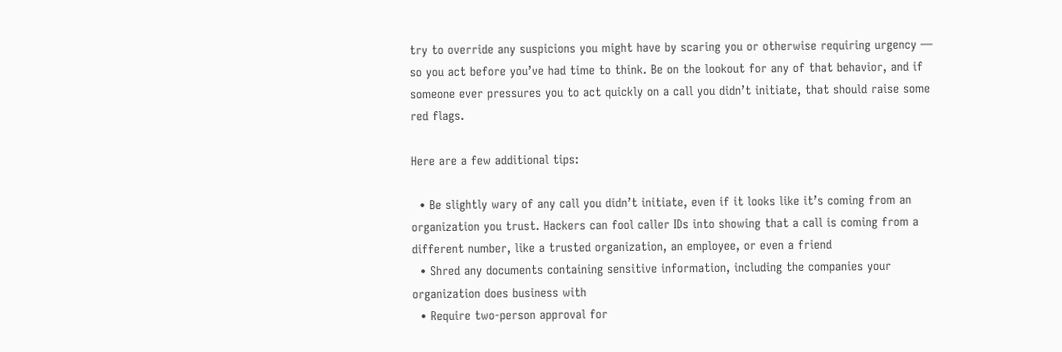try to override any suspicions you might have by scaring you or otherwise requiring urgency — so you act before you’ve had time to think. Be on the lookout for any of that behavior, and if someone ever pressures you to act quickly on a call you didn’t initiate, that should raise some red flags.

Here are a few additional tips:

  • Be slightly wary of any call you didn’t initiate, even if it looks like it’s coming from an organization you trust. Hackers can fool caller IDs into showing that a call is coming from a different number, like a trusted organization, an employee, or even a friend
  • Shred any documents containing sensitive information, including the companies your organization does business with
  • Require two-person approval for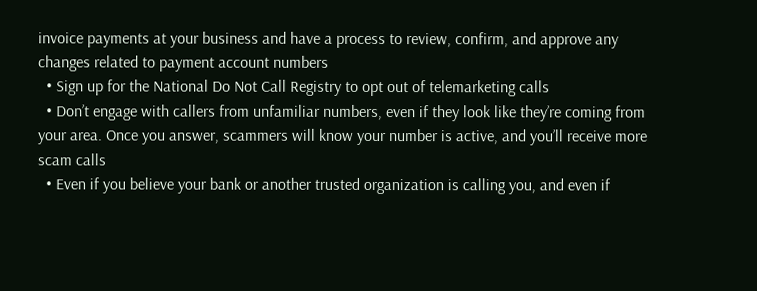invoice payments at your business and have a process to review, confirm, and approve any changes related to payment account numbers
  • Sign up for the National Do Not Call Registry to opt out of telemarketing calls
  • Don’t engage with callers from unfamiliar numbers, even if they look like they’re coming from your area. Once you answer, scammers will know your number is active, and you’ll receive more scam calls
  • Even if you believe your bank or another trusted organization is calling you, and even if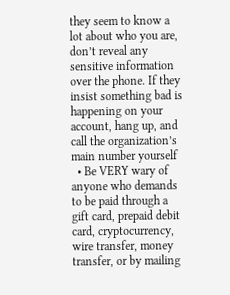they seem to know a lot about who you are, don’t reveal any sensitive information over the phone. If they insist something bad is happening on your account, hang up, and call the organization’s main number yourself
  • Be VERY wary of anyone who demands to be paid through a gift card, prepaid debit card, cryptocurrency, wire transfer, money transfer, or by mailing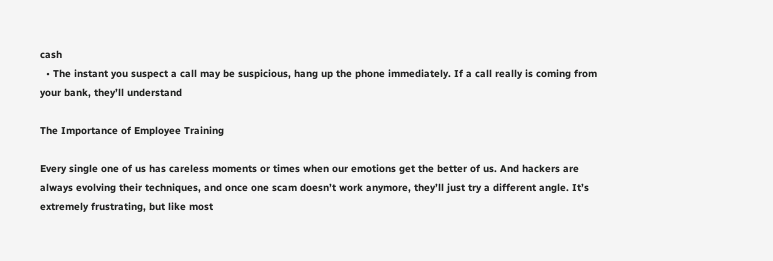cash
  • The instant you suspect a call may be suspicious, hang up the phone immediately. If a call really is coming from your bank, they’ll understand

The Importance of Employee Training

Every single one of us has careless moments or times when our emotions get the better of us. And hackers are always evolving their techniques, and once one scam doesn’t work anymore, they’ll just try a different angle. It’s extremely frustrating, but like most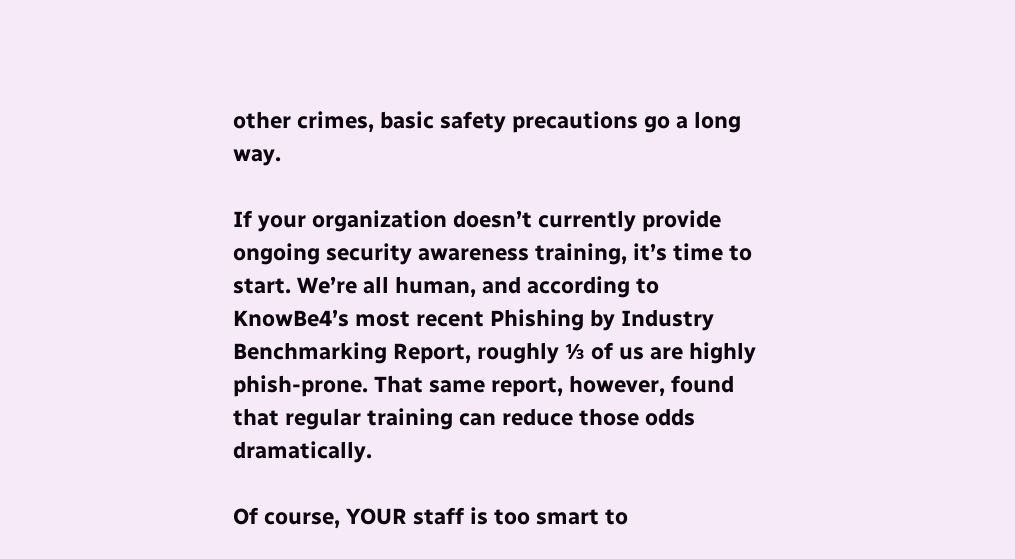other crimes, basic safety precautions go a long way.

If your organization doesn’t currently provide ongoing security awareness training, it’s time to start. We’re all human, and according to KnowBe4’s most recent Phishing by Industry Benchmarking Report, roughly ⅓ of us are highly phish-prone. That same report, however, found that regular training can reduce those odds dramatically.

Of course, YOUR staff is too smart to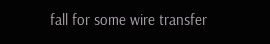fall for some wire transfer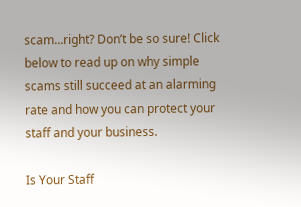scam...right? Don’t be so sure! Click below to read up on why simple scams still succeed at an alarming rate and how you can protect your staff and your business.

Is Your Staff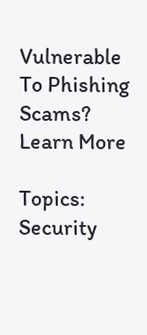Vulnerable To Phishing Scams? Learn More

Topics: Security